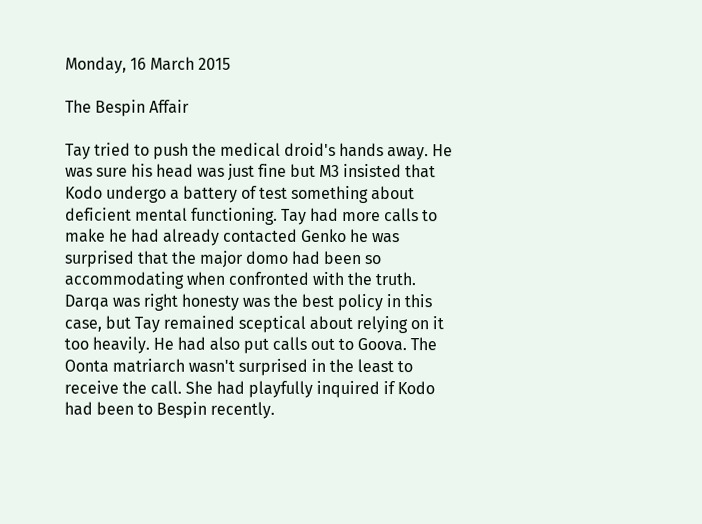Monday, 16 March 2015

The Bespin Affair

Tay tried to push the medical droid's hands away. He was sure his head was just fine but M3 insisted that Kodo undergo a battery of test something about deficient mental functioning. Tay had more calls to make he had already contacted Genko he was surprised that the major domo had been so accommodating when confronted with the truth. Darqa was right honesty was the best policy in this case, but Tay remained sceptical about relying on it too heavily. He had also put calls out to Goova. The Oonta matriarch wasn't surprised in the least to receive the call. She had playfully inquired if Kodo had been to Bespin recently.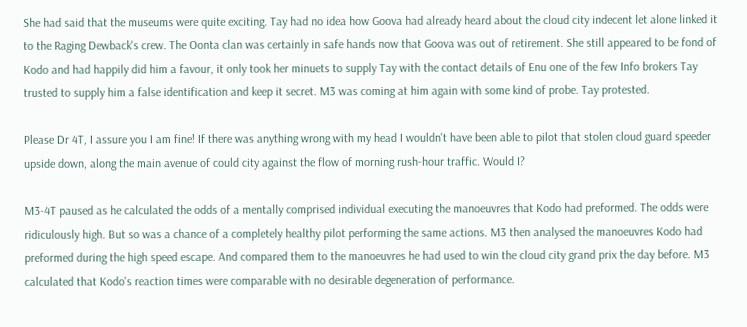She had said that the museums were quite exciting. Tay had no idea how Goova had already heard about the cloud city indecent let alone linked it to the Raging Dewback's crew. The Oonta clan was certainly in safe hands now that Goova was out of retirement. She still appeared to be fond of Kodo and had happily did him a favour, it only took her minuets to supply Tay with the contact details of Enu one of the few Info brokers Tay trusted to supply him a false identification and keep it secret. M3 was coming at him again with some kind of probe. Tay protested.

Please Dr 4T, I assure you I am fine! If there was anything wrong with my head I wouldn't have been able to pilot that stolen cloud guard speeder upside down, along the main avenue of could city against the flow of morning rush-hour traffic. Would I?

M3-4T paused as he calculated the odds of a mentally comprised individual executing the manoeuvres that Kodo had preformed. The odds were ridiculously high. But so was a chance of a completely healthy pilot performing the same actions. M3 then analysed the manoeuvres Kodo had preformed during the high speed escape. And compared them to the manoeuvres he had used to win the cloud city grand prix the day before. M3 calculated that Kodo's reaction times were comparable with no desirable degeneration of performance.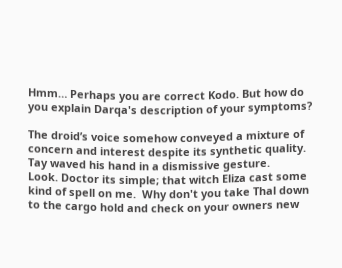Hmm… Perhaps you are correct Kodo. But how do you explain Darqa's description of your symptoms?

The droid’s voice somehow conveyed a mixture of concern and interest despite its synthetic quality.
Tay waved his hand in a dismissive gesture.
Look. Doctor its simple; that witch Eliza cast some kind of spell on me.  Why don't you take Thal down to the cargo hold and check on your owners new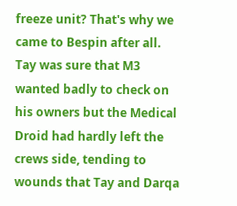freeze unit? That's why we came to Bespin after all.
Tay was sure that M3 wanted badly to check on his owners but the Medical Droid had hardly left the crews side, tending to wounds that Tay and Darqa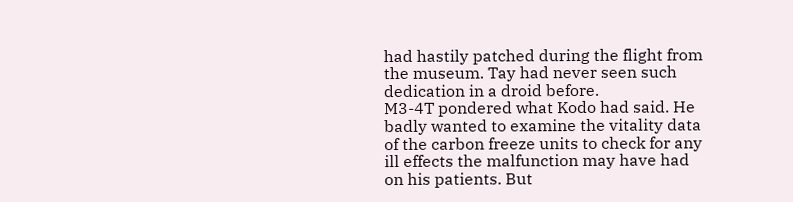had hastily patched during the flight from the museum. Tay had never seen such dedication in a droid before.
M3-4T pondered what Kodo had said. He badly wanted to examine the vitality data of the carbon freeze units to check for any ill effects the malfunction may have had on his patients. But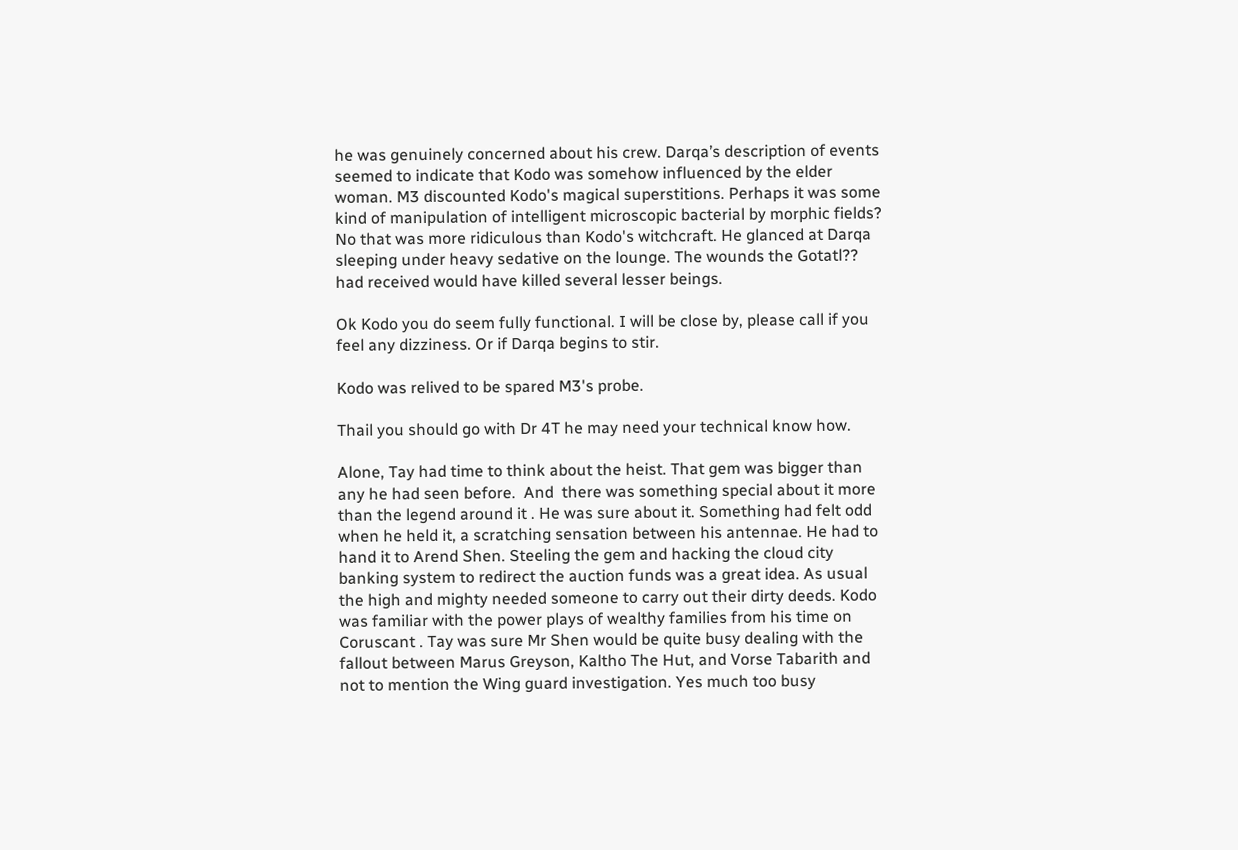he was genuinely concerned about his crew. Darqa’s description of events seemed to indicate that Kodo was somehow influenced by the elder woman. M3 discounted Kodo's magical superstitions. Perhaps it was some kind of manipulation of intelligent microscopic bacterial by morphic fields? No that was more ridiculous than Kodo's witchcraft. He glanced at Darqa sleeping under heavy sedative on the lounge. The wounds the Gotatl?? had received would have killed several lesser beings.

Ok Kodo you do seem fully functional. I will be close by, please call if you feel any dizziness. Or if Darqa begins to stir.

Kodo was relived to be spared M3's probe.

Thail you should go with Dr 4T he may need your technical know how.

Alone, Tay had time to think about the heist. That gem was bigger than any he had seen before.  And  there was something special about it more than the legend around it . He was sure about it. Something had felt odd when he held it, a scratching sensation between his antennae. He had to hand it to Arend Shen. Steeling the gem and hacking the cloud city banking system to redirect the auction funds was a great idea. As usual the high and mighty needed someone to carry out their dirty deeds. Kodo was familiar with the power plays of wealthy families from his time on Coruscant . Tay was sure Mr Shen would be quite busy dealing with the fallout between Marus Greyson, Kaltho The Hut, and Vorse Tabarith and not to mention the Wing guard investigation. Yes much too busy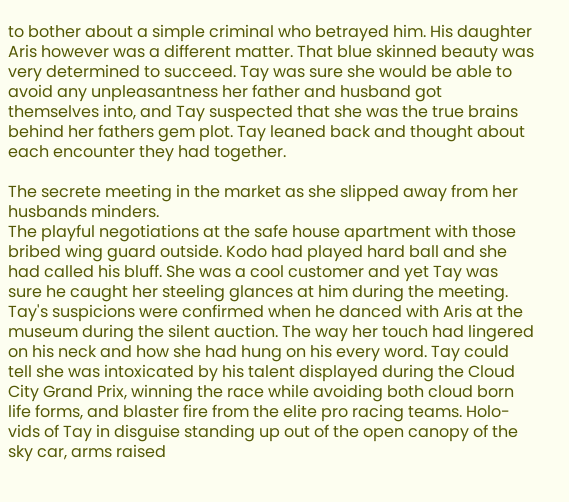to bother about a simple criminal who betrayed him. His daughter Aris however was a different matter. That blue skinned beauty was very determined to succeed. Tay was sure she would be able to avoid any unpleasantness her father and husband got themselves into, and Tay suspected that she was the true brains behind her fathers gem plot. Tay leaned back and thought about each encounter they had together.

The secrete meeting in the market as she slipped away from her husbands minders.
The playful negotiations at the safe house apartment with those bribed wing guard outside. Kodo had played hard ball and she had called his bluff. She was a cool customer and yet Tay was sure he caught her steeling glances at him during the meeting.
Tay's suspicions were confirmed when he danced with Aris at the museum during the silent auction. The way her touch had lingered on his neck and how she had hung on his every word. Tay could tell she was intoxicated by his talent displayed during the Cloud City Grand Prix, winning the race while avoiding both cloud born life forms, and blaster fire from the elite pro racing teams. Holo-vids of Tay in disguise standing up out of the open canopy of the sky car, arms raised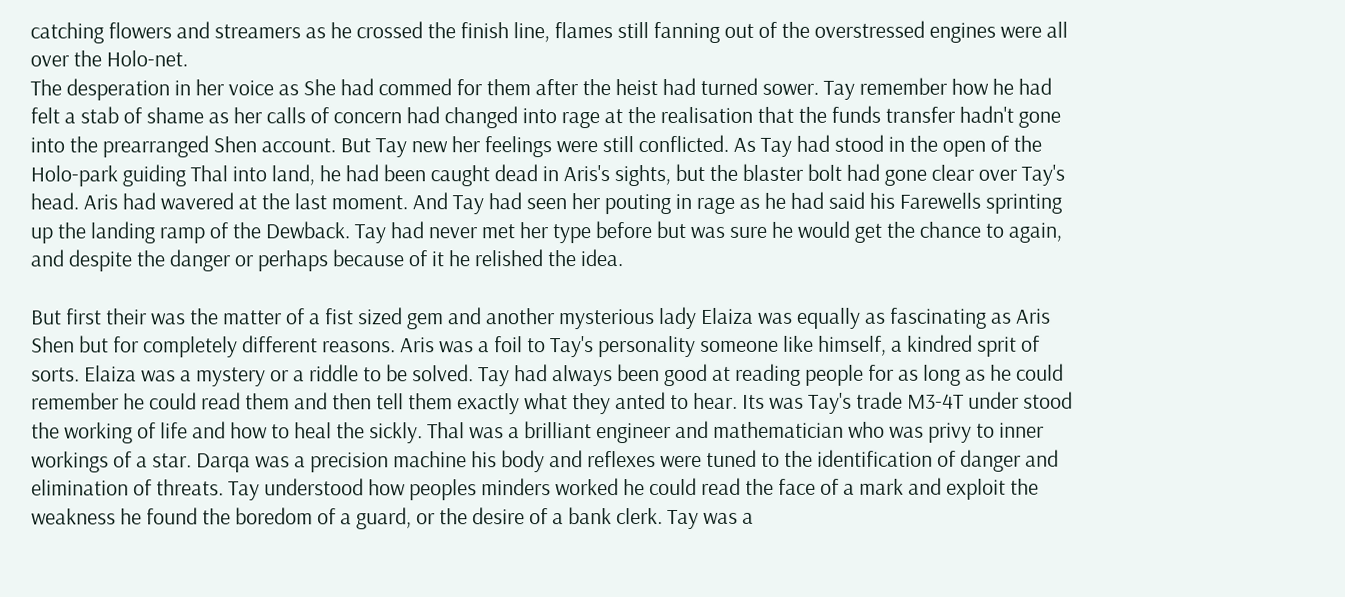catching flowers and streamers as he crossed the finish line, flames still fanning out of the overstressed engines were all over the Holo-net.
The desperation in her voice as She had commed for them after the heist had turned sower. Tay remember how he had felt a stab of shame as her calls of concern had changed into rage at the realisation that the funds transfer hadn't gone into the prearranged Shen account. But Tay new her feelings were still conflicted. As Tay had stood in the open of the Holo-park guiding Thal into land, he had been caught dead in Aris's sights, but the blaster bolt had gone clear over Tay's head. Aris had wavered at the last moment. And Tay had seen her pouting in rage as he had said his Farewells sprinting up the landing ramp of the Dewback. Tay had never met her type before but was sure he would get the chance to again, and despite the danger or perhaps because of it he relished the idea.

But first their was the matter of a fist sized gem and another mysterious lady Elaiza was equally as fascinating as Aris Shen but for completely different reasons. Aris was a foil to Tay's personality someone like himself, a kindred sprit of sorts. Elaiza was a mystery or a riddle to be solved. Tay had always been good at reading people for as long as he could remember he could read them and then tell them exactly what they anted to hear. Its was Tay's trade M3-4T under stood the working of life and how to heal the sickly. Thal was a brilliant engineer and mathematician who was privy to inner workings of a star. Darqa was a precision machine his body and reflexes were tuned to the identification of danger and elimination of threats. Tay understood how peoples minders worked he could read the face of a mark and exploit the weakness he found the boredom of a guard, or the desire of a bank clerk. Tay was a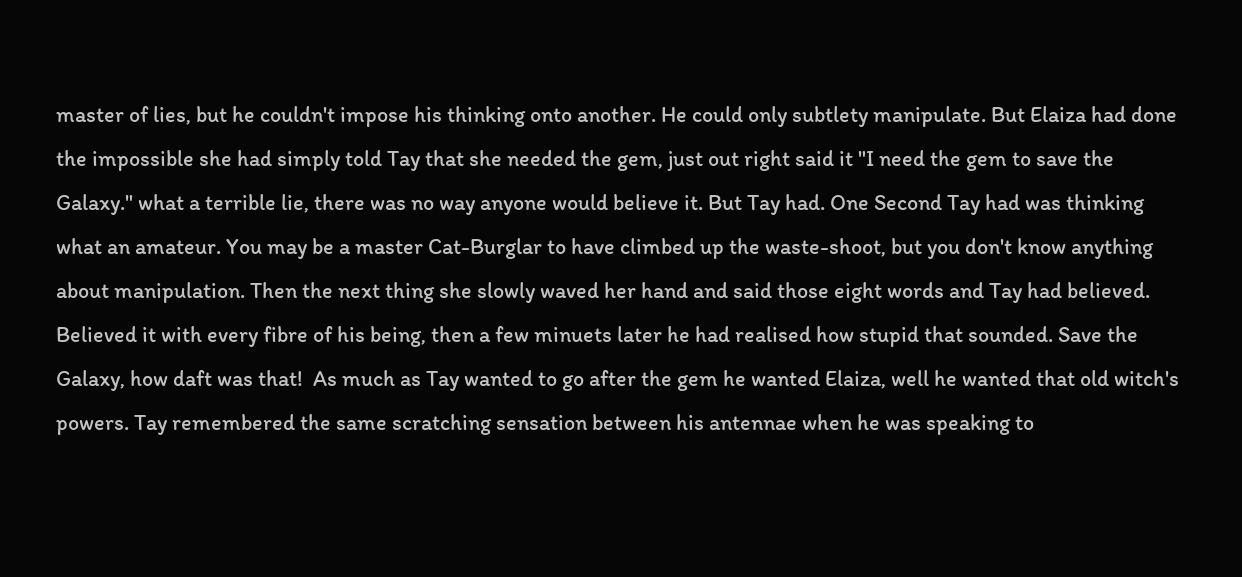master of lies, but he couldn't impose his thinking onto another. He could only subtlety manipulate. But Elaiza had done the impossible she had simply told Tay that she needed the gem, just out right said it "I need the gem to save the Galaxy." what a terrible lie, there was no way anyone would believe it. But Tay had. One Second Tay had was thinking what an amateur. You may be a master Cat-Burglar to have climbed up the waste-shoot, but you don't know anything about manipulation. Then the next thing she slowly waved her hand and said those eight words and Tay had believed. Believed it with every fibre of his being, then a few minuets later he had realised how stupid that sounded. Save the Galaxy, how daft was that!  As much as Tay wanted to go after the gem he wanted Elaiza, well he wanted that old witch's powers. Tay remembered the same scratching sensation between his antennae when he was speaking to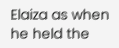Elaiza as when he held the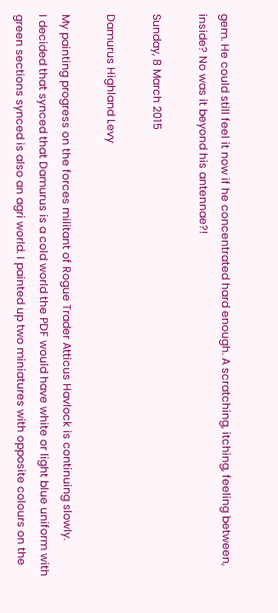gem. He could still feel it now if he concentrated hard enough. A scratching, itching, feeling between, inside? No was it beyond his antennae?!

Sunday, 8 March 2015

Damurus Highland Levy

My painting progress on the forces militant of Rogue Trader Atticus Havlock is continuing slowly.
I decided that synced that Damurus is a cold world the PDF would have white or light blue uniform with green sections synced is also an agri world. I painted up two miniatures with opposite colours on the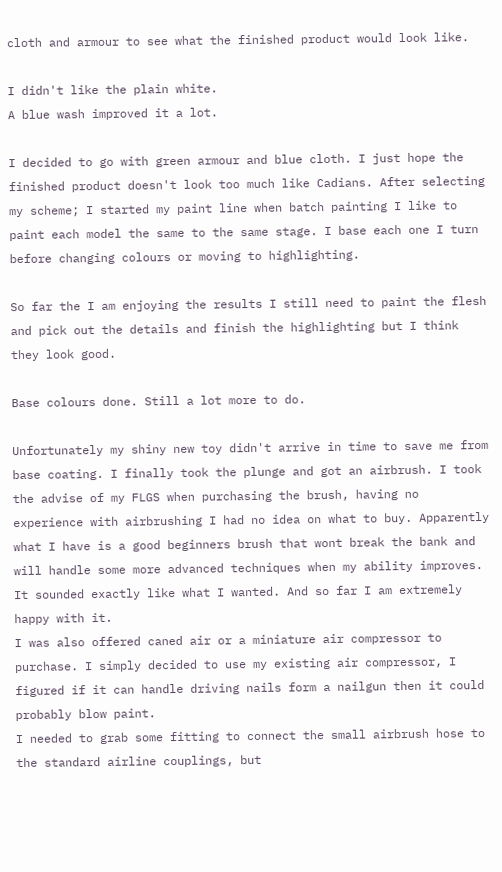cloth and armour to see what the finished product would look like.

I didn't like the plain white.
A blue wash improved it a lot.

I decided to go with green armour and blue cloth. I just hope the finished product doesn't look too much like Cadians. After selecting my scheme; I started my paint line when batch painting I like to paint each model the same to the same stage. I base each one I turn before changing colours or moving to highlighting.

So far the I am enjoying the results I still need to paint the flesh and pick out the details and finish the highlighting but I think they look good.

Base colours done. Still a lot more to do.

Unfortunately my shiny new toy didn't arrive in time to save me from base coating. I finally took the plunge and got an airbrush. I took the advise of my FLGS when purchasing the brush, having no experience with airbrushing I had no idea on what to buy. Apparently what I have is a good beginners brush that wont break the bank and will handle some more advanced techniques when my ability improves. It sounded exactly like what I wanted. And so far I am extremely happy with it.
I was also offered caned air or a miniature air compressor to purchase. I simply decided to use my existing air compressor, I figured if it can handle driving nails form a nailgun then it could probably blow paint.
I needed to grab some fitting to connect the small airbrush hose to the standard airline couplings, but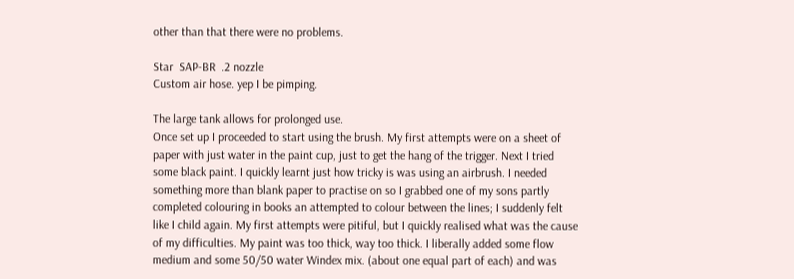other than that there were no problems.

Star  SAP-BR  .2 nozzle
Custom air hose. yep I be pimping.

The large tank allows for prolonged use.
Once set up I proceeded to start using the brush. My first attempts were on a sheet of paper with just water in the paint cup, just to get the hang of the trigger. Next I tried some black paint. I quickly learnt just how tricky is was using an airbrush. I needed something more than blank paper to practise on so I grabbed one of my sons partly completed colouring in books an attempted to colour between the lines; I suddenly felt like I child again. My first attempts were pitiful, but I quickly realised what was the cause of my difficulties. My paint was too thick, way too thick. I liberally added some flow medium and some 50/50 water Windex mix. (about one equal part of each) and was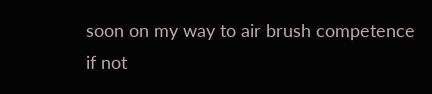soon on my way to air brush competence if not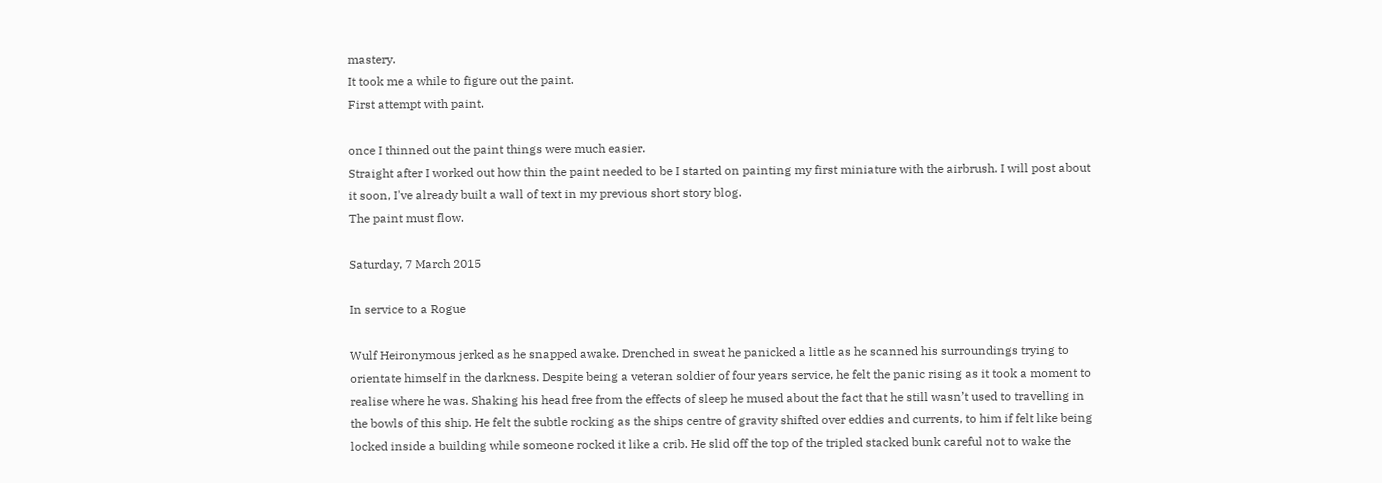mastery.
It took me a while to figure out the paint.
First attempt with paint.

once I thinned out the paint things were much easier.
Straight after I worked out how thin the paint needed to be I started on painting my first miniature with the airbrush. I will post about it soon, I've already built a wall of text in my previous short story blog.
The paint must flow.

Saturday, 7 March 2015

In service to a Rogue

Wulf Heironymous jerked as he snapped awake. Drenched in sweat he panicked a little as he scanned his surroundings trying to orientate himself in the darkness. Despite being a veteran soldier of four years service, he felt the panic rising as it took a moment to realise where he was. Shaking his head free from the effects of sleep he mused about the fact that he still wasn’t used to travelling in the bowls of this ship. He felt the subtle rocking as the ships centre of gravity shifted over eddies and currents, to him if felt like being locked inside a building while someone rocked it like a crib. He slid off the top of the tripled stacked bunk careful not to wake the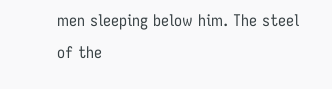men sleeping below him. The steel of the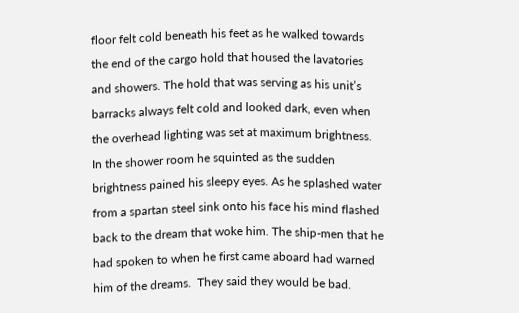floor felt cold beneath his feet as he walked towards the end of the cargo hold that housed the lavatories and showers. The hold that was serving as his unit’s barracks always felt cold and looked dark, even when the overhead lighting was set at maximum brightness. In the shower room he squinted as the sudden brightness pained his sleepy eyes. As he splashed water from a spartan steel sink onto his face his mind flashed back to the dream that woke him. The ship-men that he had spoken to when he first came aboard had warned him of the dreams.  They said they would be bad.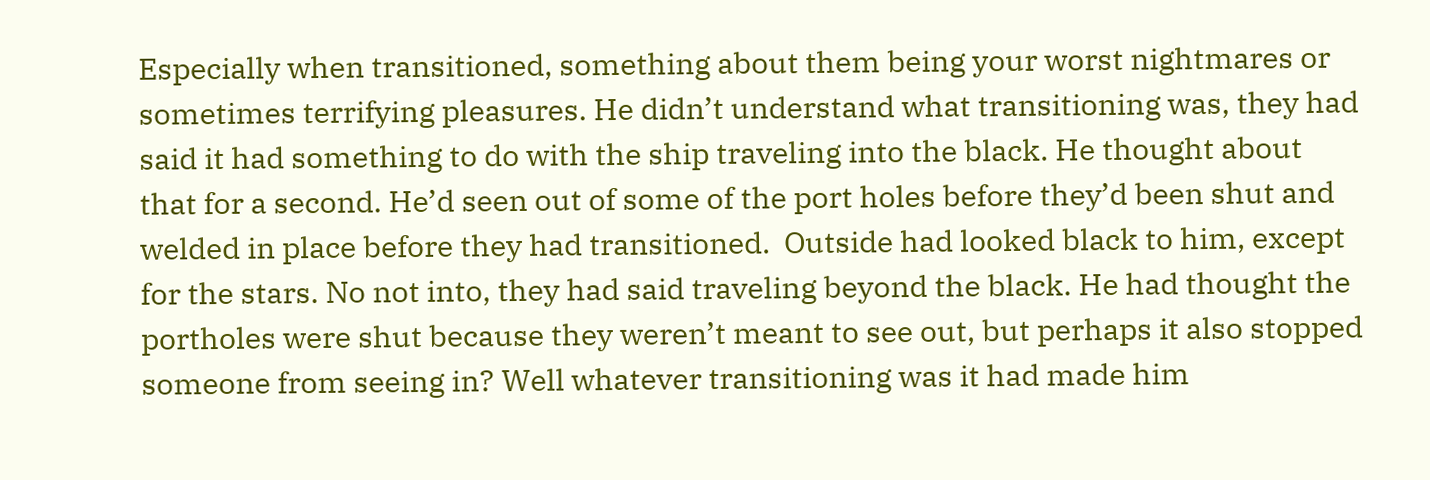Especially when transitioned, something about them being your worst nightmares or sometimes terrifying pleasures. He didn’t understand what transitioning was, they had said it had something to do with the ship traveling into the black. He thought about that for a second. He’d seen out of some of the port holes before they’d been shut and welded in place before they had transitioned.  Outside had looked black to him, except for the stars. No not into, they had said traveling beyond the black. He had thought the portholes were shut because they weren’t meant to see out, but perhaps it also stopped someone from seeing in? Well whatever transitioning was it had made him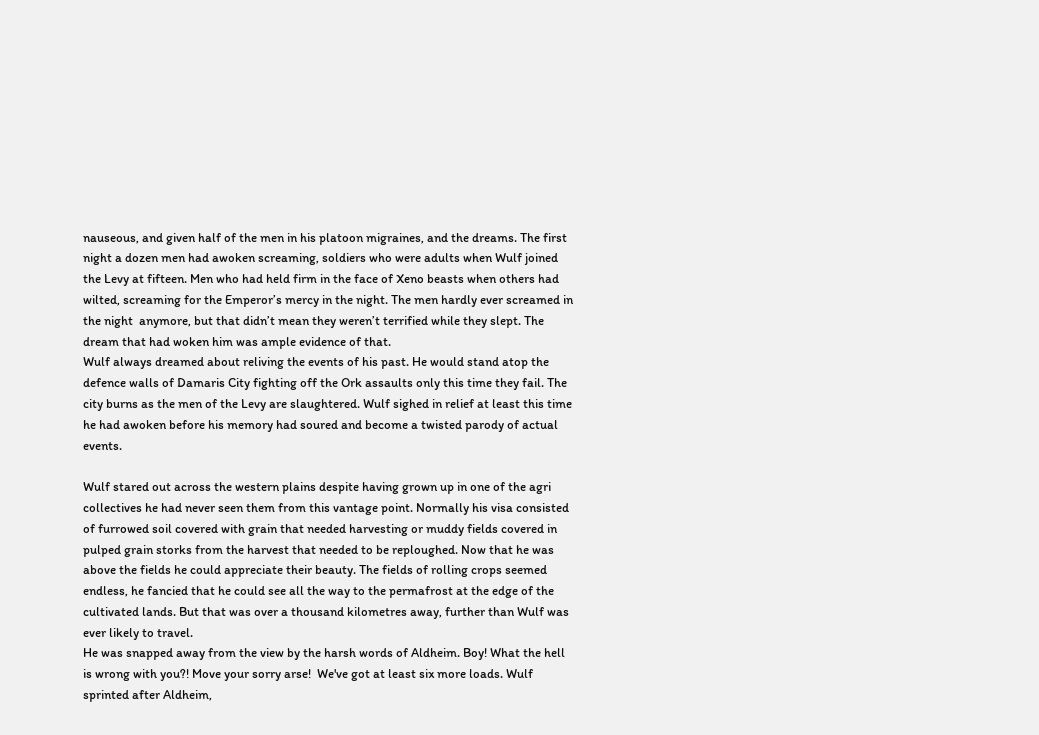nauseous, and given half of the men in his platoon migraines, and the dreams. The first night a dozen men had awoken screaming, soldiers who were adults when Wulf joined the Levy at fifteen. Men who had held firm in the face of Xeno beasts when others had wilted, screaming for the Emperor’s mercy in the night. The men hardly ever screamed in the night  anymore, but that didn’t mean they weren’t terrified while they slept. The dream that had woken him was ample evidence of that.
Wulf always dreamed about reliving the events of his past. He would stand atop the defence walls of Damaris City fighting off the Ork assaults only this time they fail. The city burns as the men of the Levy are slaughtered. Wulf sighed in relief at least this time he had awoken before his memory had soured and become a twisted parody of actual events.

Wulf stared out across the western plains despite having grown up in one of the agri collectives he had never seen them from this vantage point. Normally his visa consisted of furrowed soil covered with grain that needed harvesting or muddy fields covered in pulped grain storks from the harvest that needed to be reploughed. Now that he was above the fields he could appreciate their beauty. The fields of rolling crops seemed endless, he fancied that he could see all the way to the permafrost at the edge of the cultivated lands. But that was over a thousand kilometres away, further than Wulf was ever likely to travel.
He was snapped away from the view by the harsh words of Aldheim. Boy! What the hell is wrong with you?! Move your sorry arse!  We've got at least six more loads. Wulf sprinted after Aldheim,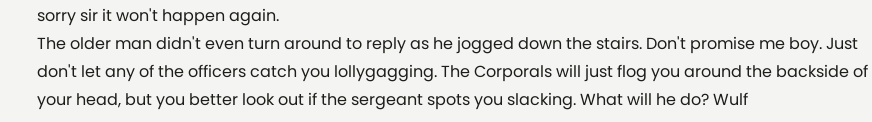sorry sir it won't happen again.
The older man didn't even turn around to reply as he jogged down the stairs. Don't promise me boy. Just don't let any of the officers catch you lollygagging. The Corporals will just flog you around the backside of your head, but you better look out if the sergeant spots you slacking. What will he do? Wulf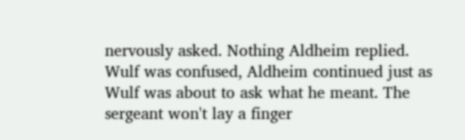nervously asked. Nothing Aldheim replied. Wulf was confused, Aldheim continued just as Wulf was about to ask what he meant. The sergeant won't lay a finger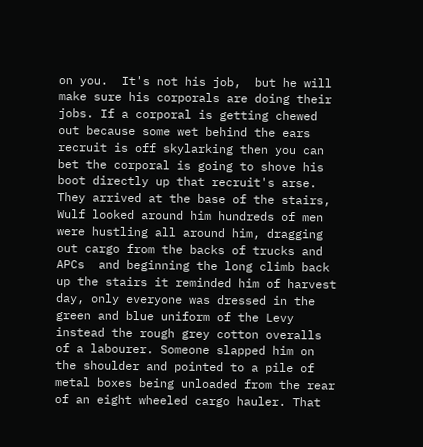on you.  It's not his job,  but he will make sure his corporals are doing their jobs. If a corporal is getting chewed out because some wet behind the ears recruit is off skylarking then you can bet the corporal is going to shove his boot directly up that recruit's arse.
They arrived at the base of the stairs, Wulf looked around him hundreds of men were hustling all around him, dragging out cargo from the backs of trucks and APCs  and beginning the long climb back up the stairs it reminded him of harvest day, only everyone was dressed in the green and blue uniform of the Levy instead the rough grey cotton overalls of a labourer. Someone slapped him on the shoulder and pointed to a pile of metal boxes being unloaded from the rear of an eight wheeled cargo hauler. That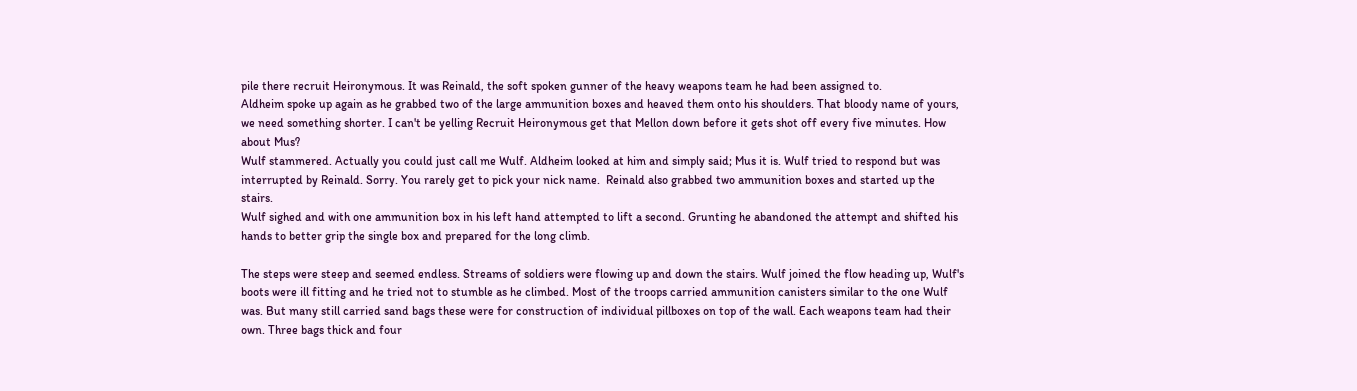pile there recruit Heironymous. It was Reinald, the soft spoken gunner of the heavy weapons team he had been assigned to.
Aldheim spoke up again as he grabbed two of the large ammunition boxes and heaved them onto his shoulders. That bloody name of yours, we need something shorter. I can't be yelling Recruit Heironymous get that Mellon down before it gets shot off every five minutes. How about Mus?
Wulf stammered. Actually you could just call me Wulf. Aldheim looked at him and simply said; Mus it is. Wulf tried to respond but was interrupted by Reinald. Sorry. You rarely get to pick your nick name.  Reinald also grabbed two ammunition boxes and started up the stairs.
Wulf sighed and with one ammunition box in his left hand attempted to lift a second. Grunting he abandoned the attempt and shifted his hands to better grip the single box and prepared for the long climb.

The steps were steep and seemed endless. Streams of soldiers were flowing up and down the stairs. Wulf joined the flow heading up, Wulf's boots were ill fitting and he tried not to stumble as he climbed. Most of the troops carried ammunition canisters similar to the one Wulf was. But many still carried sand bags these were for construction of individual pillboxes on top of the wall. Each weapons team had their own. Three bags thick and four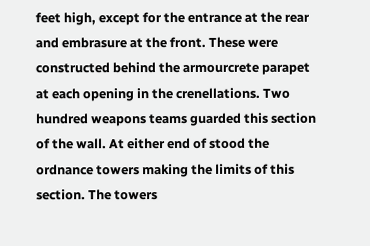feet high, except for the entrance at the rear and embrasure at the front. These were constructed behind the armourcrete parapet at each opening in the crenellations. Two hundred weapons teams guarded this section of the wall. At either end of stood the ordnance towers making the limits of this section. The towers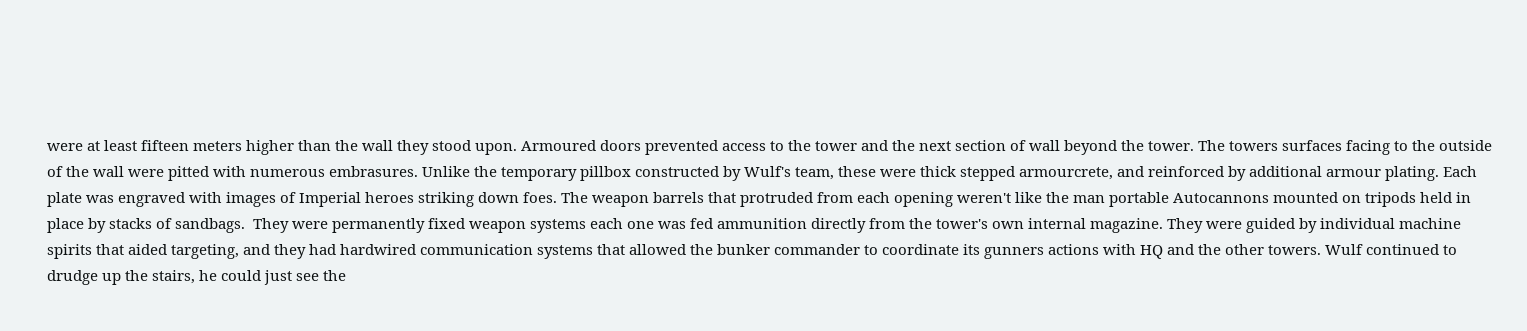were at least fifteen meters higher than the wall they stood upon. Armoured doors prevented access to the tower and the next section of wall beyond the tower. The towers surfaces facing to the outside of the wall were pitted with numerous embrasures. Unlike the temporary pillbox constructed by Wulf's team, these were thick stepped armourcrete, and reinforced by additional armour plating. Each plate was engraved with images of Imperial heroes striking down foes. The weapon barrels that protruded from each opening weren't like the man portable Autocannons mounted on tripods held in place by stacks of sandbags.  They were permanently fixed weapon systems each one was fed ammunition directly from the tower's own internal magazine. They were guided by individual machine spirits that aided targeting, and they had hardwired communication systems that allowed the bunker commander to coordinate its gunners actions with HQ and the other towers. Wulf continued to drudge up the stairs, he could just see the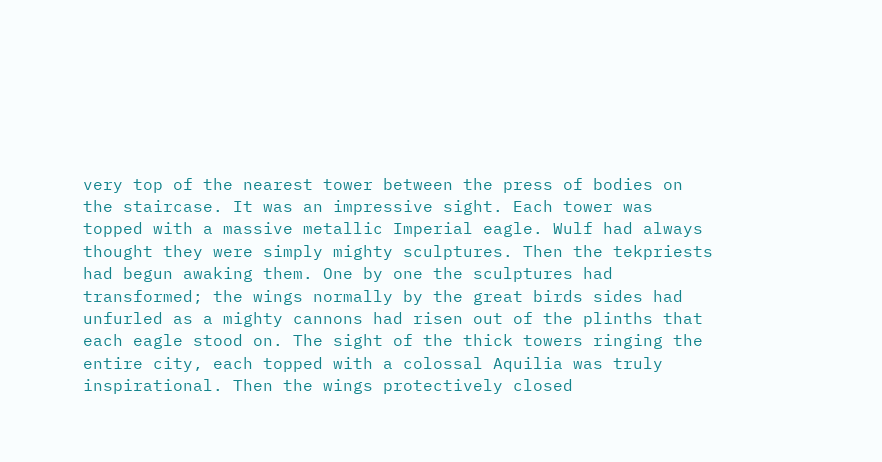very top of the nearest tower between the press of bodies on the staircase. It was an impressive sight. Each tower was topped with a massive metallic Imperial eagle. Wulf had always thought they were simply mighty sculptures. Then the tekpriests had begun awaking them. One by one the sculptures had transformed; the wings normally by the great birds sides had unfurled as a mighty cannons had risen out of the plinths that each eagle stood on. The sight of the thick towers ringing the entire city, each topped with a colossal Aquilia was truly inspirational. Then the wings protectively closed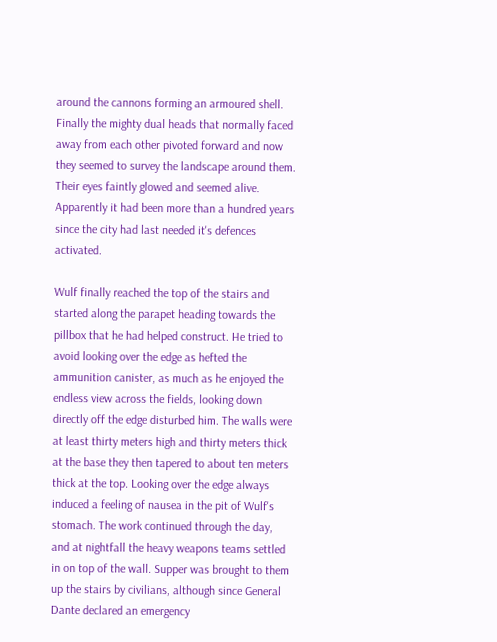around the cannons forming an armoured shell. Finally the mighty dual heads that normally faced away from each other pivoted forward and now they seemed to survey the landscape around them. Their eyes faintly glowed and seemed alive. Apparently it had been more than a hundred years since the city had last needed it's defences activated.

Wulf finally reached the top of the stairs and started along the parapet heading towards the pillbox that he had helped construct. He tried to avoid looking over the edge as hefted the ammunition canister, as much as he enjoyed the endless view across the fields, looking down directly off the edge disturbed him. The walls were at least thirty meters high and thirty meters thick at the base they then tapered to about ten meters thick at the top. Looking over the edge always induced a feeling of nausea in the pit of Wulf's stomach. The work continued through the day, and at nightfall the heavy weapons teams settled in on top of the wall. Supper was brought to them up the stairs by civilians, although since General Dante declared an emergency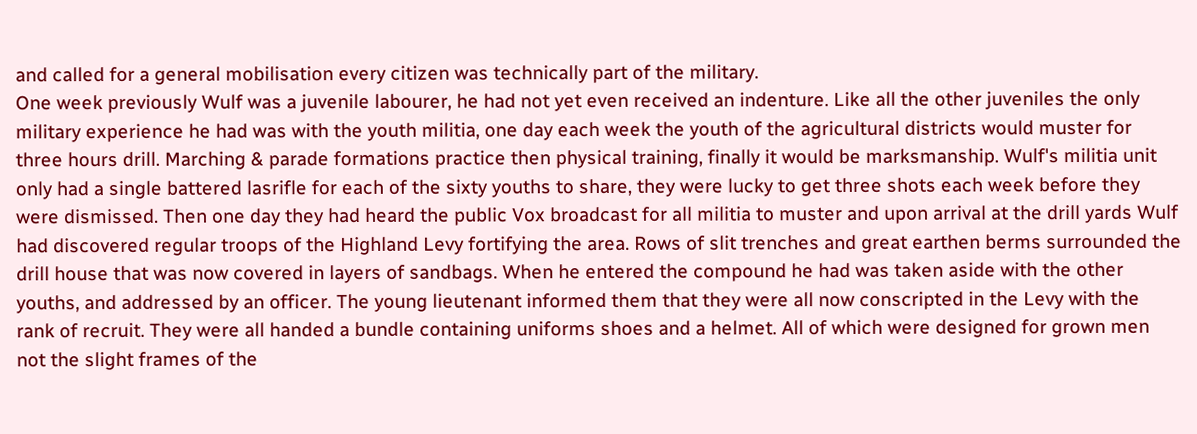and called for a general mobilisation every citizen was technically part of the military.
One week previously Wulf was a juvenile labourer, he had not yet even received an indenture. Like all the other juveniles the only military experience he had was with the youth militia, one day each week the youth of the agricultural districts would muster for three hours drill. Marching & parade formations practice then physical training, finally it would be marksmanship. Wulf's militia unit only had a single battered lasrifle for each of the sixty youths to share, they were lucky to get three shots each week before they were dismissed. Then one day they had heard the public Vox broadcast for all militia to muster and upon arrival at the drill yards Wulf had discovered regular troops of the Highland Levy fortifying the area. Rows of slit trenches and great earthen berms surrounded the drill house that was now covered in layers of sandbags. When he entered the compound he had was taken aside with the other youths, and addressed by an officer. The young lieutenant informed them that they were all now conscripted in the Levy with the rank of recruit. They were all handed a bundle containing uniforms shoes and a helmet. All of which were designed for grown men not the slight frames of the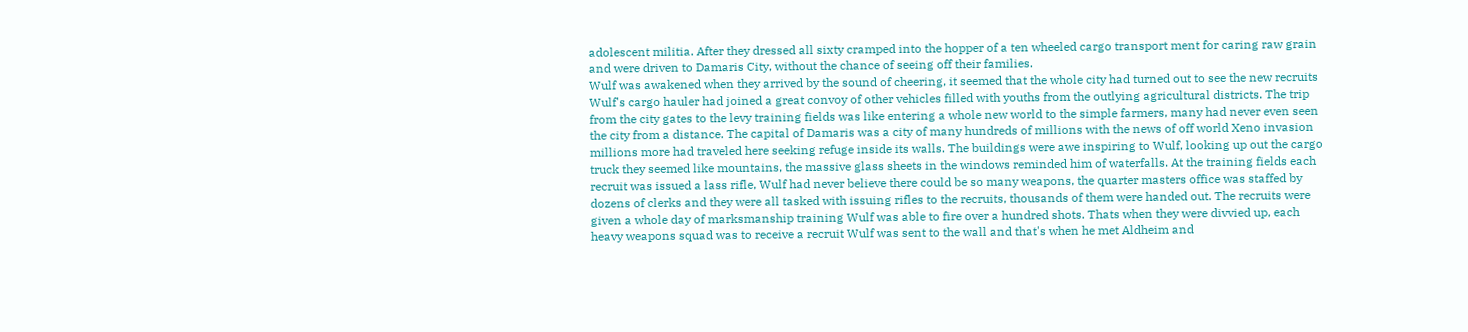adolescent militia. After they dressed all sixty cramped into the hopper of a ten wheeled cargo transport ment for caring raw grain and were driven to Damaris City, without the chance of seeing off their families.
Wulf was awakened when they arrived by the sound of cheering, it seemed that the whole city had turned out to see the new recruits Wulf's cargo hauler had joined a great convoy of other vehicles filled with youths from the outlying agricultural districts. The trip from the city gates to the levy training fields was like entering a whole new world to the simple farmers, many had never even seen the city from a distance. The capital of Damaris was a city of many hundreds of millions with the news of off world Xeno invasion millions more had traveled here seeking refuge inside its walls. The buildings were awe inspiring to Wulf, looking up out the cargo truck they seemed like mountains, the massive glass sheets in the windows reminded him of waterfalls. At the training fields each recruit was issued a lass rifle, Wulf had never believe there could be so many weapons, the quarter masters office was staffed by dozens of clerks and they were all tasked with issuing rifles to the recruits, thousands of them were handed out. The recruits were given a whole day of marksmanship training Wulf was able to fire over a hundred shots. Thats when they were divvied up, each heavy weapons squad was to receive a recruit Wulf was sent to the wall and that's when he met Aldheim and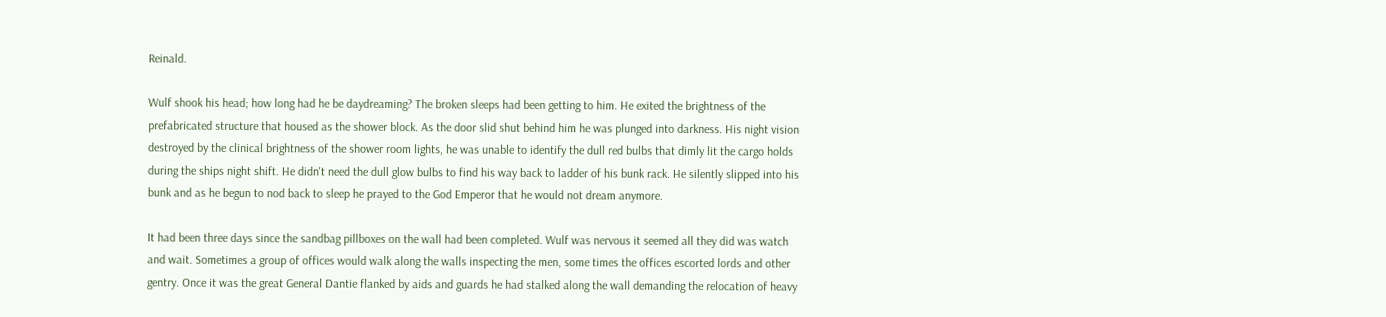Reinald.

Wulf shook his head; how long had he be daydreaming? The broken sleeps had been getting to him. He exited the brightness of the prefabricated structure that housed as the shower block. As the door slid shut behind him he was plunged into darkness. His night vision destroyed by the clinical brightness of the shower room lights, he was unable to identify the dull red bulbs that dimly lit the cargo holds during the ships night shift. He didn't need the dull glow bulbs to find his way back to ladder of his bunk rack. He silently slipped into his bunk and as he begun to nod back to sleep he prayed to the God Emperor that he would not dream anymore.

It had been three days since the sandbag pillboxes on the wall had been completed. Wulf was nervous it seemed all they did was watch and wait. Sometimes a group of offices would walk along the walls inspecting the men, some times the offices escorted lords and other gentry. Once it was the great General Dantie flanked by aids and guards he had stalked along the wall demanding the relocation of heavy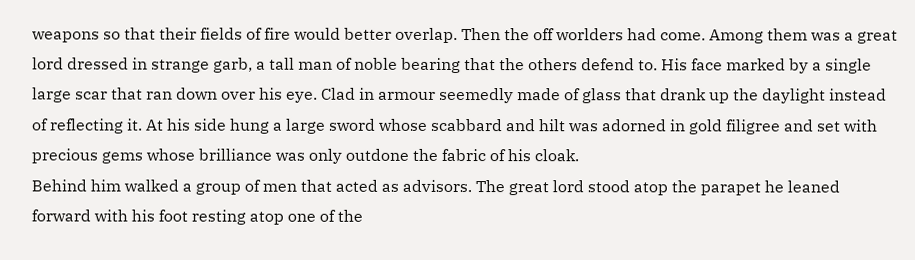weapons so that their fields of fire would better overlap. Then the off worlders had come. Among them was a great lord dressed in strange garb, a tall man of noble bearing that the others defend to. His face marked by a single large scar that ran down over his eye. Clad in armour seemedly made of glass that drank up the daylight instead of reflecting it. At his side hung a large sword whose scabbard and hilt was adorned in gold filigree and set with precious gems whose brilliance was only outdone the fabric of his cloak.
Behind him walked a group of men that acted as advisors. The great lord stood atop the parapet he leaned forward with his foot resting atop one of the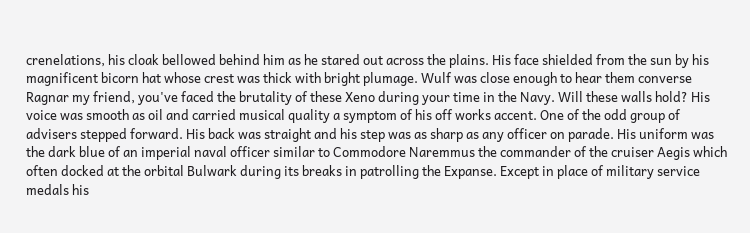crenelations, his cloak bellowed behind him as he stared out across the plains. His face shielded from the sun by his magnificent bicorn hat whose crest was thick with bright plumage. Wulf was close enough to hear them converse
Ragnar my friend, you've faced the brutality of these Xeno during your time in the Navy. Will these walls hold? His voice was smooth as oil and carried musical quality a symptom of his off works accent. One of the odd group of advisers stepped forward. His back was straight and his step was as sharp as any officer on parade. His uniform was the dark blue of an imperial naval officer similar to Commodore Naremmus the commander of the cruiser Aegis which often docked at the orbital Bulwark during its breaks in patrolling the Expanse. Except in place of military service medals his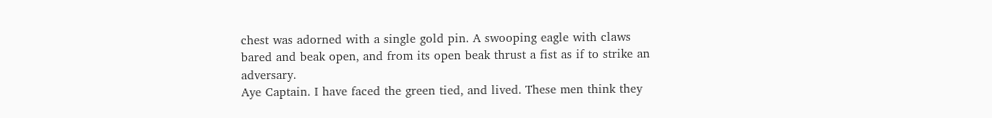chest was adorned with a single gold pin. A swooping eagle with claws bared and beak open, and from its open beak thrust a fist as if to strike an adversary.
Aye Captain. I have faced the green tied, and lived. These men think they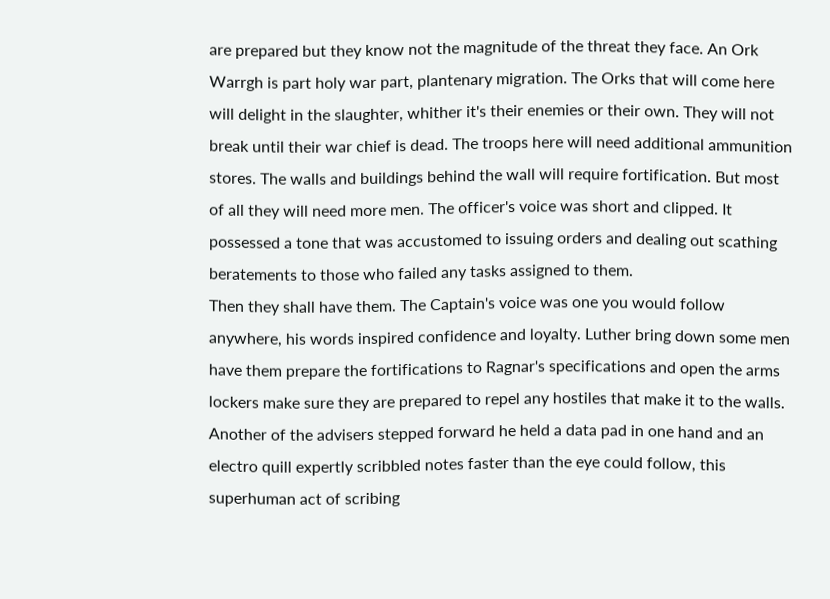are prepared but they know not the magnitude of the threat they face. An Ork Warrgh is part holy war part, plantenary migration. The Orks that will come here will delight in the slaughter, whither it's their enemies or their own. They will not break until their war chief is dead. The troops here will need additional ammunition stores. The walls and buildings behind the wall will require fortification. But most of all they will need more men. The officer's voice was short and clipped. It possessed a tone that was accustomed to issuing orders and dealing out scathing beratements to those who failed any tasks assigned to them.
Then they shall have them. The Captain's voice was one you would follow anywhere, his words inspired confidence and loyalty. Luther bring down some men have them prepare the fortifications to Ragnar's specifications and open the arms lockers make sure they are prepared to repel any hostiles that make it to the walls.
Another of the advisers stepped forward he held a data pad in one hand and an electro quill expertly scribbled notes faster than the eye could follow, this superhuman act of scribing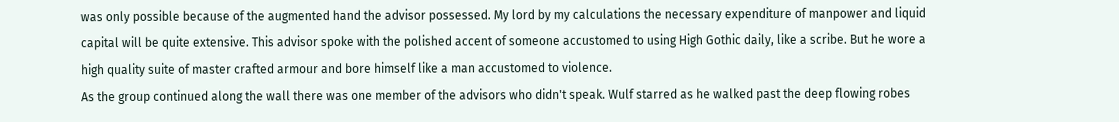was only possible because of the augmented hand the advisor possessed. My lord by my calculations the necessary expenditure of manpower and liquid capital will be quite extensive. This advisor spoke with the polished accent of someone accustomed to using High Gothic daily, like a scribe. But he wore a high quality suite of master crafted armour and bore himself like a man accustomed to violence.
As the group continued along the wall there was one member of the advisors who didn't speak. Wulf starred as he walked past the deep flowing robes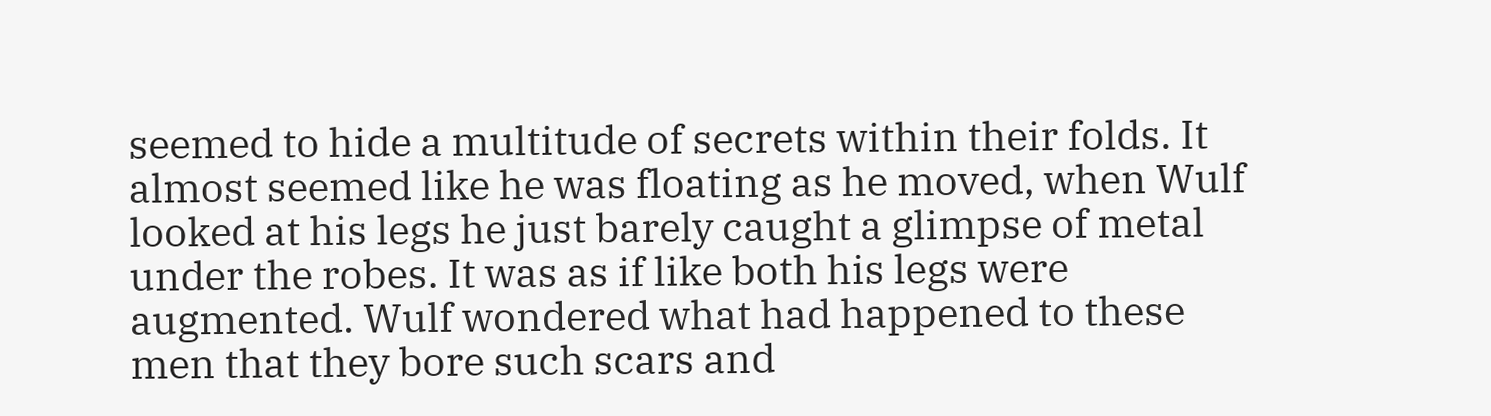seemed to hide a multitude of secrets within their folds. It almost seemed like he was floating as he moved, when Wulf looked at his legs he just barely caught a glimpse of metal under the robes. It was as if like both his legs were augmented. Wulf wondered what had happened to these men that they bore such scars and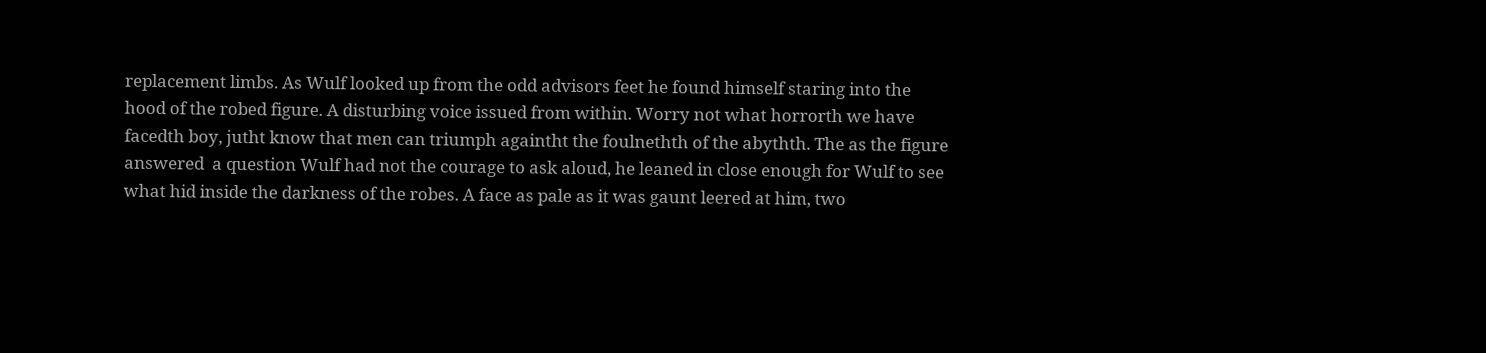replacement limbs. As Wulf looked up from the odd advisors feet he found himself staring into the hood of the robed figure. A disturbing voice issued from within. Worry not what horrorth we have facedth boy, jutht know that men can triumph againtht the foulnethth of the abythth. The as the figure answered  a question Wulf had not the courage to ask aloud, he leaned in close enough for Wulf to see what hid inside the darkness of the robes. A face as pale as it was gaunt leered at him, two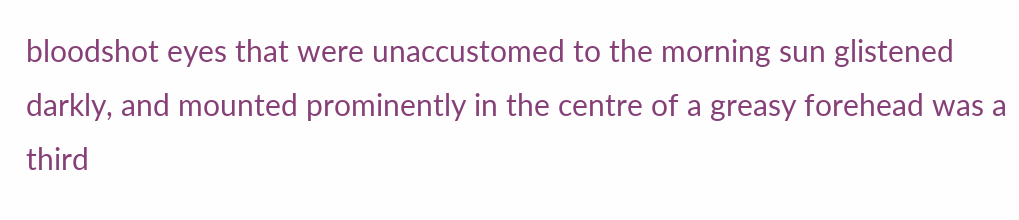bloodshot eyes that were unaccustomed to the morning sun glistened darkly, and mounted prominently in the centre of a greasy forehead was a third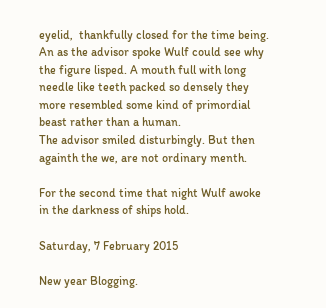eyelid,  thankfully closed for the time being. An as the advisor spoke Wulf could see why the figure lisped. A mouth full with long needle like teeth packed so densely they more resembled some kind of primordial beast rather than a human.
The advisor smiled disturbingly. But then againth the we, are not ordinary menth.

For the second time that night Wulf awoke in the darkness of ships hold.

Saturday, 7 February 2015

New year Blogging.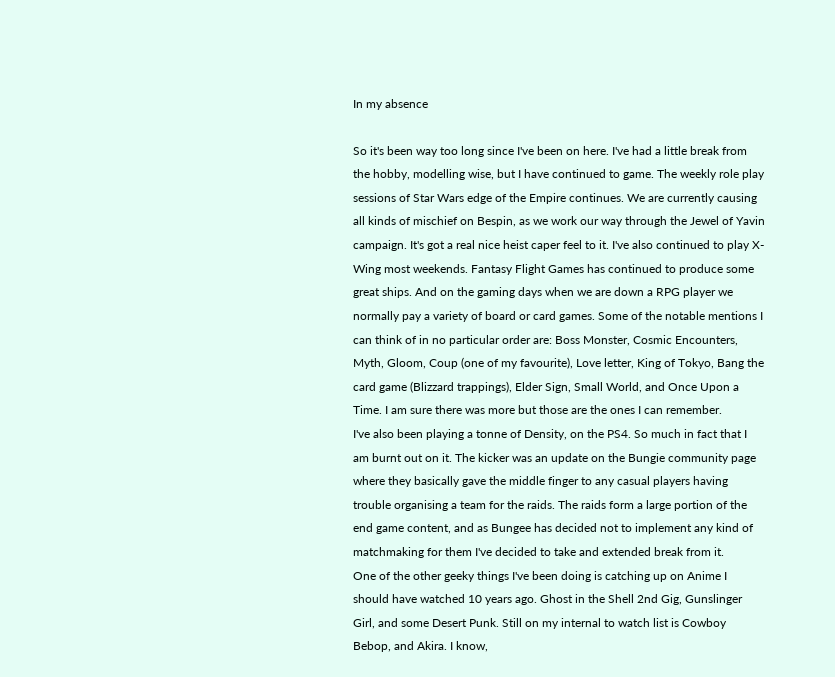In my absence

So it's been way too long since I've been on here. I've had a little break from the hobby, modelling wise, but I have continued to game. The weekly role play sessions of Star Wars edge of the Empire continues. We are currently causing all kinds of mischief on Bespin, as we work our way through the Jewel of Yavin campaign. It's got a real nice heist caper feel to it. I've also continued to play X-Wing most weekends. Fantasy Flight Games has continued to produce some great ships. And on the gaming days when we are down a RPG player we normally pay a variety of board or card games. Some of the notable mentions I can think of in no particular order are: Boss Monster, Cosmic Encounters, Myth, Gloom, Coup (one of my favourite), Love letter, King of Tokyo, Bang the card game (Blizzard trappings), Elder Sign, Small World, and Once Upon a Time. I am sure there was more but those are the ones I can remember.
I've also been playing a tonne of Density, on the PS4. So much in fact that I am burnt out on it. The kicker was an update on the Bungie community page where they basically gave the middle finger to any casual players having trouble organising a team for the raids. The raids form a large portion of the end game content, and as Bungee has decided not to implement any kind of matchmaking for them I've decided to take and extended break from it.
One of the other geeky things I've been doing is catching up on Anime I should have watched 10 years ago. Ghost in the Shell 2nd Gig, Gunslinger Girl, and some Desert Punk. Still on my internal to watch list is Cowboy Bebop, and Akira. I know,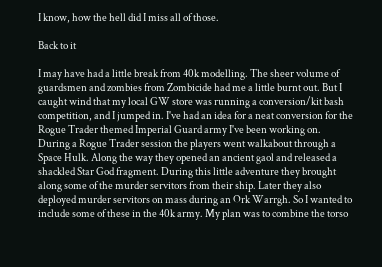I know, how the hell did I miss all of those.

Back to it

I may have had a little break from 40k modelling. The sheer volume of guardsmen and zombies from Zombicide had me a little burnt out. But I caught wind that my local GW store was running a conversion/kit bash competition, and I jumped in. I've had an idea for a neat conversion for the Rogue Trader themed Imperial Guard army I've been working on. During a Rogue Trader session the players went walkabout through a Space Hulk. Along the way they opened an ancient gaol and released a shackled Star God fragment. During this little adventure they brought along some of the murder servitors from their ship. Later they also deployed murder servitors on mass during an Ork Warrgh. So I wanted to include some of these in the 40k army. My plan was to combine the torso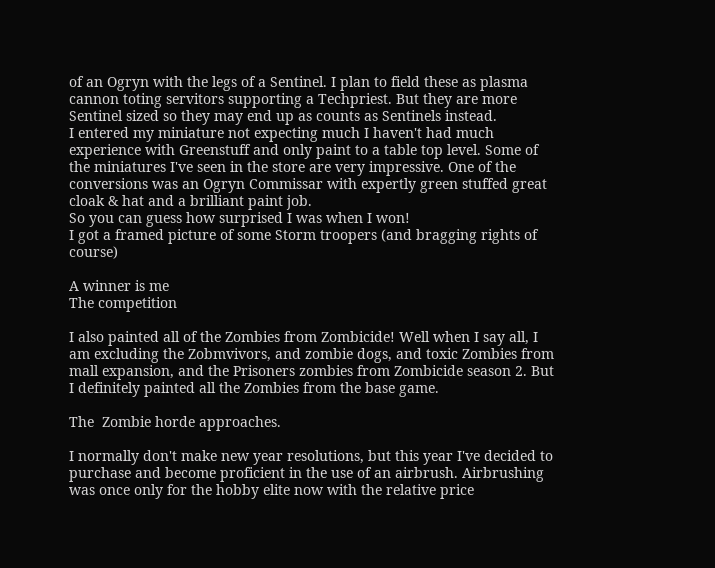of an Ogryn with the legs of a Sentinel. I plan to field these as plasma cannon toting servitors supporting a Techpriest. But they are more Sentinel sized so they may end up as counts as Sentinels instead.
I entered my miniature not expecting much I haven't had much experience with Greenstuff and only paint to a table top level. Some of the miniatures I've seen in the store are very impressive. One of the conversions was an Ogryn Commissar with expertly green stuffed great cloak & hat and a brilliant paint job.
So you can guess how surprised I was when I won!
I got a framed picture of some Storm troopers (and bragging rights of course)

A winner is me
The competition

I also painted all of the Zombies from Zombicide! Well when I say all, I am excluding the Zobmvivors, and zombie dogs, and toxic Zombies from  mall expansion, and the Prisoners zombies from Zombicide season 2. But I definitely painted all the Zombies from the base game.

The  Zombie horde approaches.

I normally don't make new year resolutions, but this year I've decided to purchase and become proficient in the use of an airbrush. Airbrushing was once only for the hobby elite now with the relative price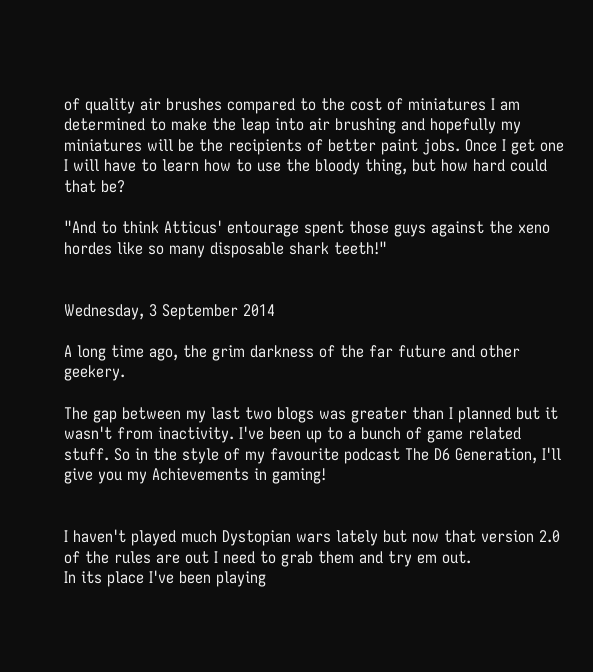of quality air brushes compared to the cost of miniatures I am determined to make the leap into air brushing and hopefully my miniatures will be the recipients of better paint jobs. Once I get one I will have to learn how to use the bloody thing, but how hard could that be?

"And to think Atticus' entourage spent those guys against the xeno hordes like so many disposable shark teeth!"


Wednesday, 3 September 2014

A long time ago, the grim darkness of the far future and other geekery.

The gap between my last two blogs was greater than I planned but it wasn't from inactivity. I've been up to a bunch of game related stuff. So in the style of my favourite podcast The D6 Generation, I'll give you my Achievements in gaming!


I haven't played much Dystopian wars lately but now that version 2.0 of the rules are out I need to grab them and try em out.
In its place I've been playing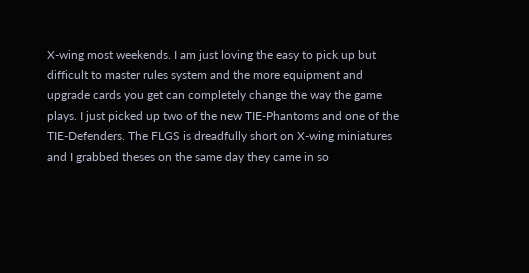X-wing most weekends. I am just loving the easy to pick up but difficult to master rules system and the more equipment and upgrade cards you get can completely change the way the game plays. I just picked up two of the new TIE-Phantoms and one of the TIE-Defenders. The FLGS is dreadfully short on X-wing miniatures and I grabbed theses on the same day they came in so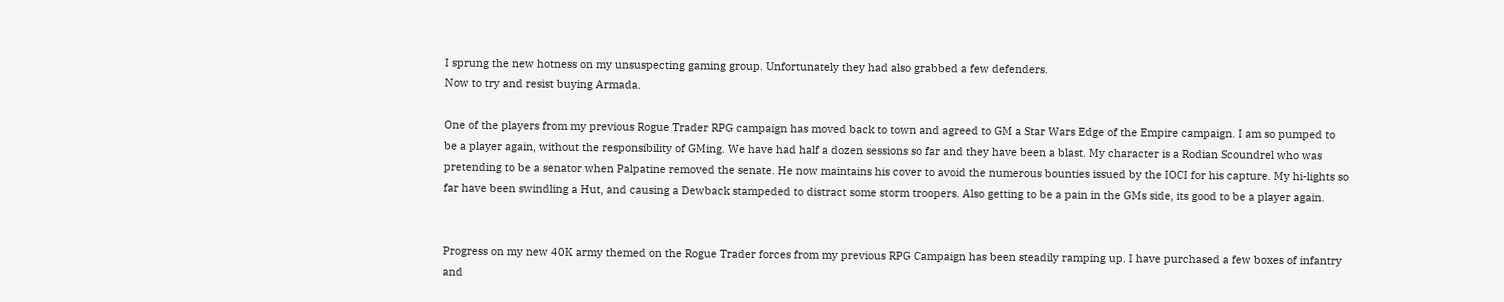I sprung the new hotness on my unsuspecting gaming group. Unfortunately they had also grabbed a few defenders.
Now to try and resist buying Armada.

One of the players from my previous Rogue Trader RPG campaign has moved back to town and agreed to GM a Star Wars Edge of the Empire campaign. I am so pumped to be a player again, without the responsibility of GMing. We have had half a dozen sessions so far and they have been a blast. My character is a Rodian Scoundrel who was pretending to be a senator when Palpatine removed the senate. He now maintains his cover to avoid the numerous bounties issued by the IOCI for his capture. My hi-lights so far have been swindling a Hut, and causing a Dewback stampeded to distract some storm troopers. Also getting to be a pain in the GMs side, its good to be a player again.


Progress on my new 40K army themed on the Rogue Trader forces from my previous RPG Campaign has been steadily ramping up. I have purchased a few boxes of infantry and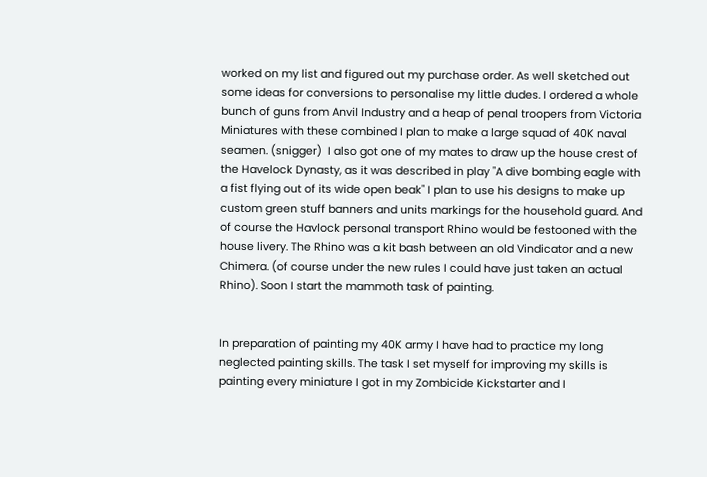worked on my list and figured out my purchase order. As well sketched out some ideas for conversions to personalise my little dudes. I ordered a whole bunch of guns from Anvil Industry and a heap of penal troopers from Victoria Miniatures with these combined I plan to make a large squad of 40K naval seamen. (snigger)  I also got one of my mates to draw up the house crest of the Havelock Dynasty, as it was described in play "A dive bombing eagle with a fist flying out of its wide open beak" I plan to use his designs to make up custom green stuff banners and units markings for the household guard. And of course the Havlock personal transport Rhino would be festooned with the house livery. The Rhino was a kit bash between an old Vindicator and a new Chimera. (of course under the new rules I could have just taken an actual Rhino). Soon I start the mammoth task of painting.


In preparation of painting my 40K army I have had to practice my long neglected painting skills. The task I set myself for improving my skills is painting every miniature I got in my Zombicide Kickstarter and I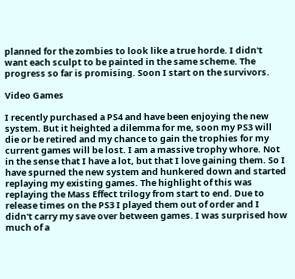planned for the zombies to look like a true horde. I didn't want each sculpt to be painted in the same scheme. The progress so far is promising. Soon I start on the survivors.

Video Games

I recently purchased a PS4 and have been enjoying the new system. But it heighted a dilemma for me, soon my PS3 will die or be retired and my chance to gain the trophies for my current games will be lost. I am a massive trophy whore. Not in the sense that I have a lot, but that I love gaining them. So I have spurned the new system and hunkered down and started replaying my existing games. The highlight of this was replaying the Mass Effect trilogy from start to end. Due to release times on the PS3 I played them out of order and I didn't carry my save over between games. I was surprised how much of a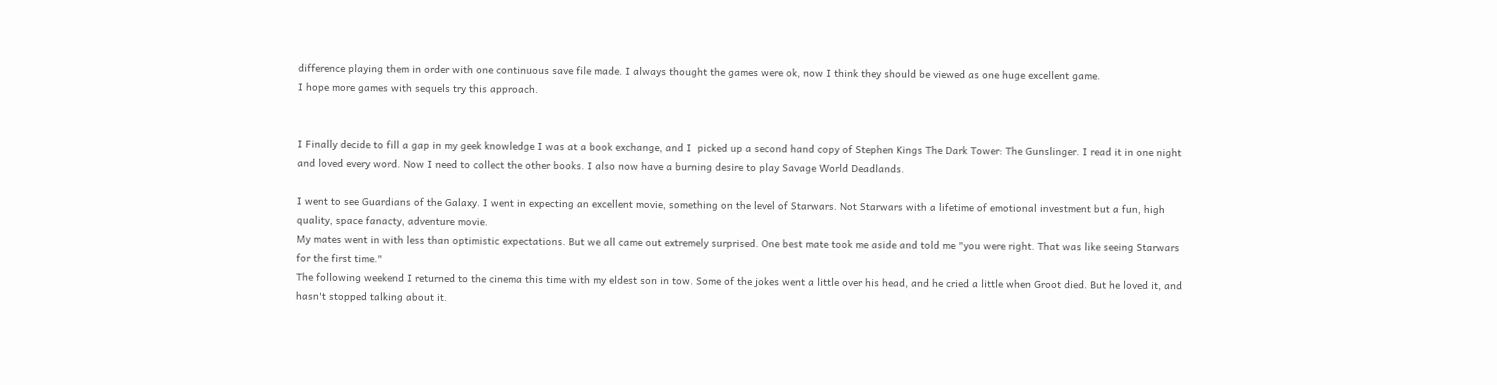difference playing them in order with one continuous save file made. I always thought the games were ok, now I think they should be viewed as one huge excellent game.
I hope more games with sequels try this approach.


I Finally decide to fill a gap in my geek knowledge I was at a book exchange, and I  picked up a second hand copy of Stephen Kings The Dark Tower: The Gunslinger. I read it in one night and loved every word. Now I need to collect the other books. I also now have a burning desire to play Savage World Deadlands.

I went to see Guardians of the Galaxy. I went in expecting an excellent movie, something on the level of Starwars. Not Starwars with a lifetime of emotional investment but a fun, high quality, space fanacty, adventure movie.
My mates went in with less than optimistic expectations. But we all came out extremely surprised. One best mate took me aside and told me "you were right. That was like seeing Starwars for the first time."
The following weekend I returned to the cinema this time with my eldest son in tow. Some of the jokes went a little over his head, and he cried a little when Groot died. But he loved it, and hasn't stopped talking about it.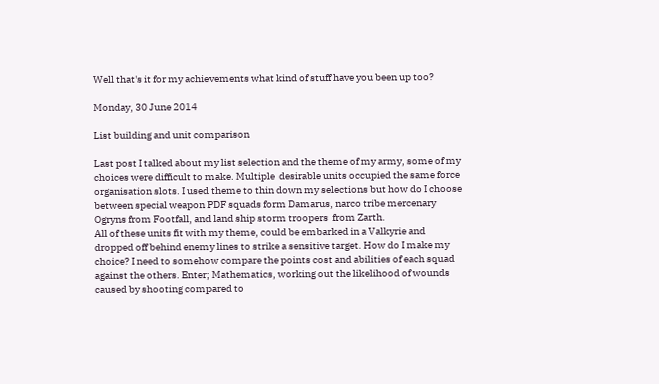Well that's it for my achievements what kind of stuff have you been up too?

Monday, 30 June 2014

List building and unit comparison

Last post I talked about my list selection and the theme of my army, some of my choices were difficult to make. Multiple  desirable units occupied the same force organisation slots. I used theme to thin down my selections but how do I choose between special weapon PDF squads form Damarus, narco tribe mercenary Ogryns from Footfall, and land ship storm troopers  from Zarth.
All of these units fit with my theme, could be embarked in a Valkyrie and dropped off behind enemy lines to strike a sensitive target. How do I make my choice? I need to somehow compare the points cost and abilities of each squad against the others. Enter; Mathematics, working out the likelihood of wounds caused by shooting compared to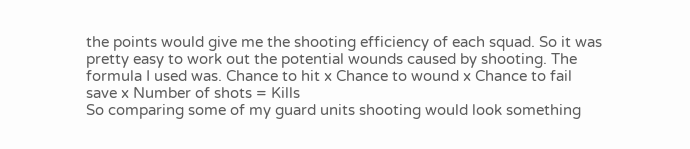the points would give me the shooting efficiency of each squad. So it was pretty easy to work out the potential wounds caused by shooting. The formula I used was. Chance to hit x Chance to wound x Chance to fail save x Number of shots = Kills
So comparing some of my guard units shooting would look something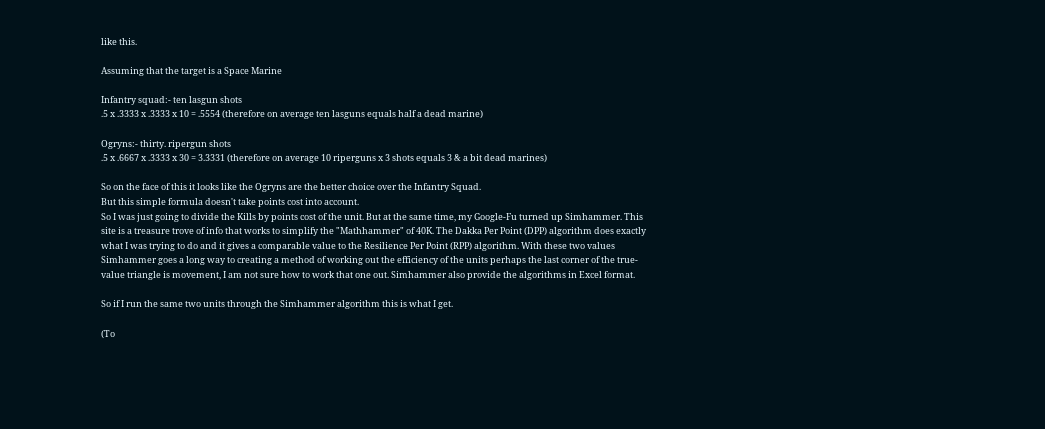like this.

Assuming that the target is a Space Marine

Infantry squad:- ten lasgun shots
.5 x .3333 x .3333 x 10 = .5554 (therefore on average ten lasguns equals half a dead marine)

Ogryns:- thirty. ripergun shots
.5 x .6667 x .3333 x 30 = 3.3331 (therefore on average 10 riperguns x 3 shots equals 3 & a bit dead marines)

So on the face of this it looks like the Ogryns are the better choice over the Infantry Squad.
But this simple formula doesn't take points cost into account.
So I was just going to divide the Kills by points cost of the unit. But at the same time, my Google-Fu turned up Simhammer. This site is a treasure trove of info that works to simplify the "Mathhammer" of 40K. The Dakka Per Point (DPP) algorithm does exactly what I was trying to do and it gives a comparable value to the Resilience Per Point (RPP) algorithm. With these two values Simhammer goes a long way to creating a method of working out the efficiency of the units perhaps the last corner of the true-value triangle is movement, I am not sure how to work that one out. Simhammer also provide the algorithms in Excel format.

So if I run the same two units through the Simhammer algorithm this is what I get.

(To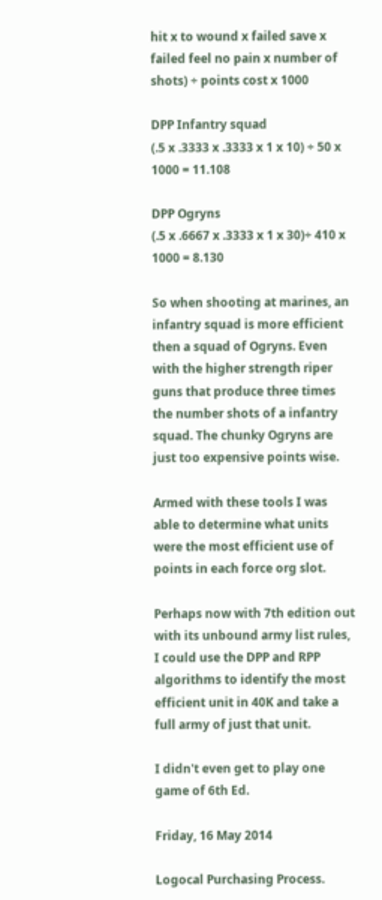hit x to wound x failed save x failed feel no pain x number of shots) ÷ points cost x 1000

DPP Infantry squad
(.5 x .3333 x .3333 x 1 x 10) ÷ 50 x 1000 = 11.108

DPP Ogryns
(.5 x .6667 x .3333 x 1 x 30)÷ 410 x 1000 = 8.130

So when shooting at marines, an infantry squad is more efficient then a squad of Ogryns. Even with the higher strength riper guns that produce three times the number shots of a infantry squad. The chunky Ogryns are just too expensive points wise.

Armed with these tools I was able to determine what units were the most efficient use of points in each force org slot.

Perhaps now with 7th edition out with its unbound army list rules, I could use the DPP and RPP algorithms to identify the most efficient unit in 40K and take a full army of just that unit.

I didn't even get to play one game of 6th Ed.

Friday, 16 May 2014

Logocal Purchasing Process.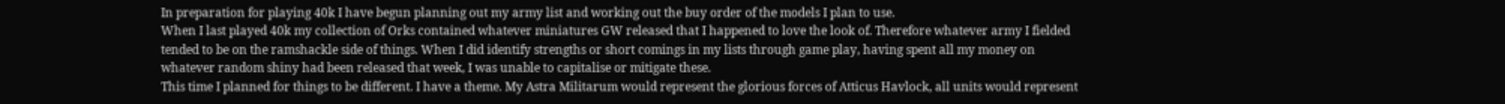In preparation for playing 40k I have begun planning out my army list and working out the buy order of the models I plan to use.
When I last played 40k my collection of Orks contained whatever miniatures GW released that I happened to love the look of. Therefore whatever army I fielded tended to be on the ramshackle side of things. When I did identify strengths or short comings in my lists through game play, having spent all my money on whatever random shiny had been released that week, I was unable to capitalise or mitigate these.
This time I planned for things to be different. I have a theme. My Astra Militarum would represent the glorious forces of Atticus Havlock, all units would represent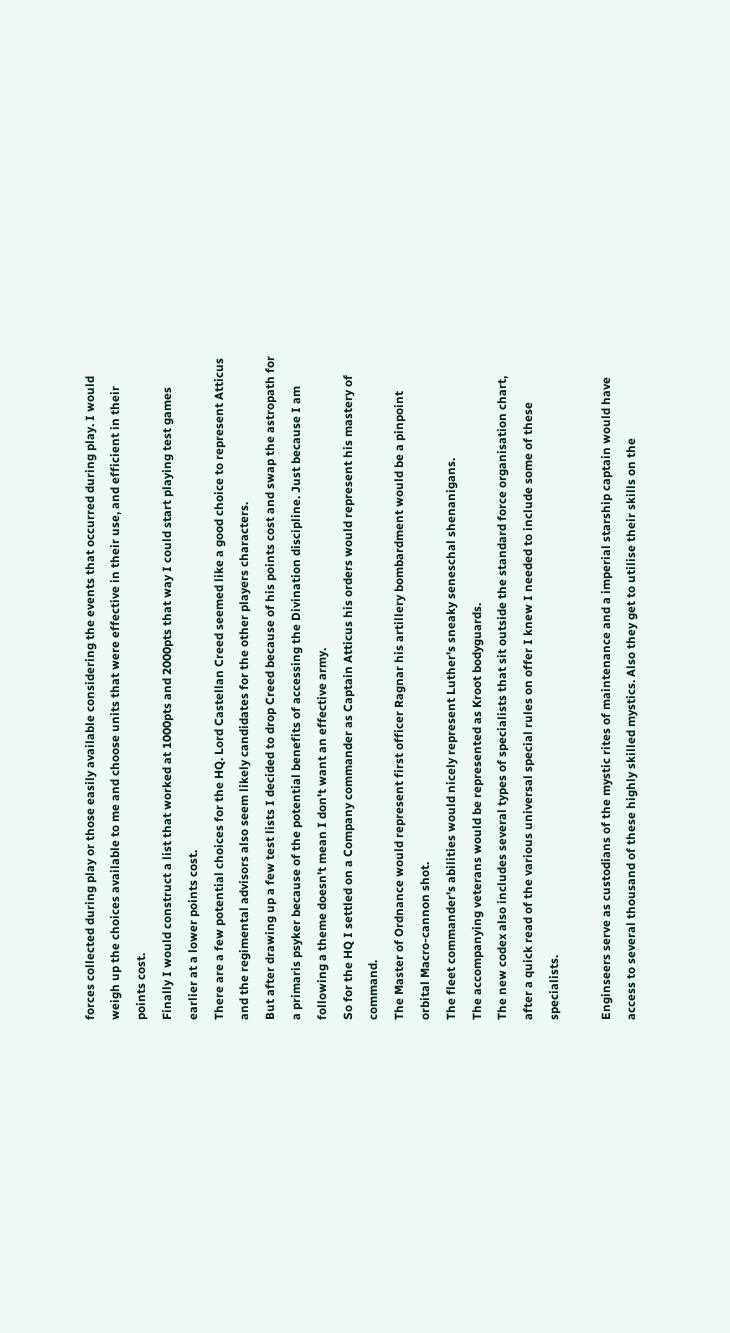forces collected during play or those easily available considering the events that occurred during play. I would weigh up the choices available to me and choose units that were effective in their use, and efficient in their points cost.
Finally I would construct a list that worked at 1000pts and 2000pts that way I could start playing test games earlier at a lower points cost.
There are a few potential choices for the HQ. Lord Castellan Creed seemed like a good choice to represent Atticus and the regimental advisors also seem likely candidates for the other players characters.
But after drawing up a few test lists I decided to drop Creed because of his points cost and swap the astropath for a primaris psyker because of the potential benefits of accessing the Divination discipline. Just because I am following a theme doesn't mean I don't want an effective army.
So for the HQ I settled on a Company commander as Captain Atticus his orders would represent his mastery of command.
The Master of Ordnance would represent first officer Ragnar his artillery bombardment would be a pinpoint orbital Macro-cannon shot.
The fleet commander's abilities would nicely represent Luther's sneaky seneschal shenanigans.
The accompanying veterans would be represented as Kroot bodyguards.
The new codex also includes several types of specialists that sit outside the standard force organisation chart, after a quick read of the various universal special rules on offer I knew I needed to include some of these specialists.

Enginseers serve as custodians of the mystic rites of maintenance and a imperial starship captain would have access to several thousand of these highly skilled mystics. Also they get to utilise their skills on the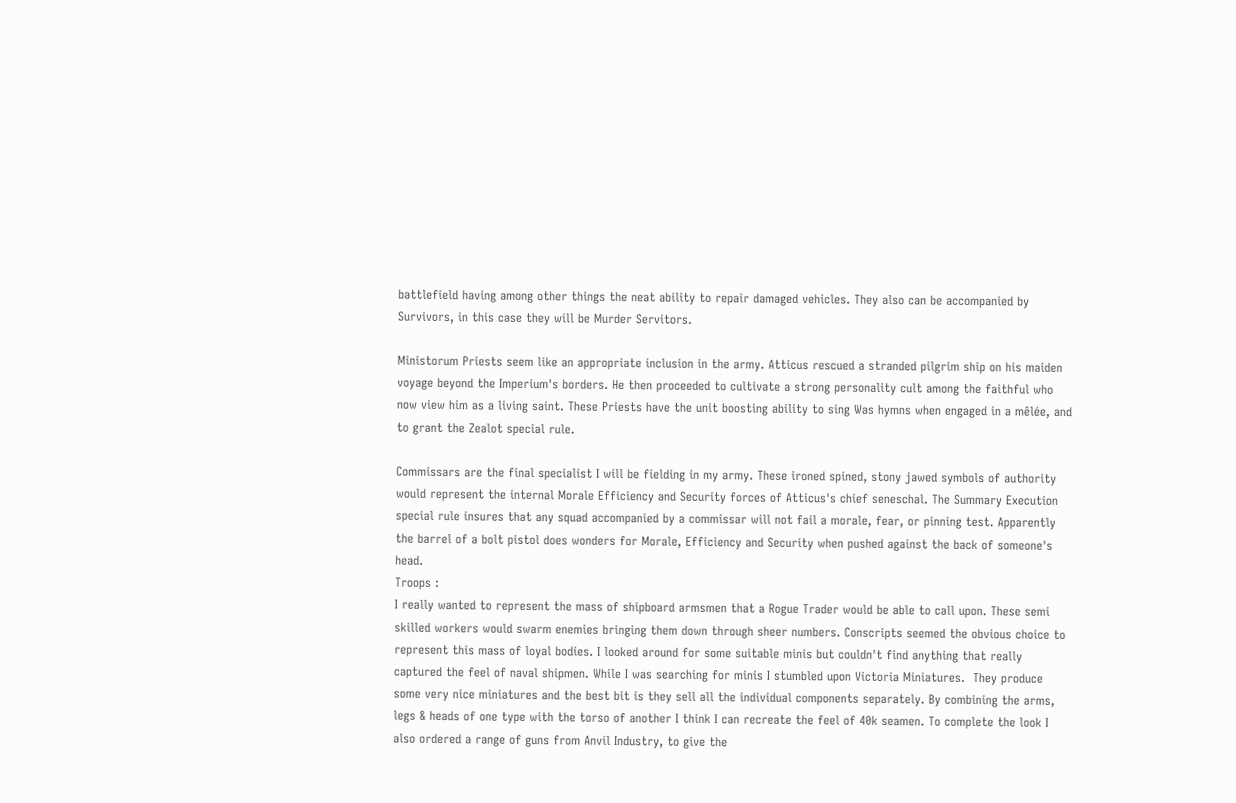battlefield having among other things the neat ability to repair damaged vehicles. They also can be accompanied by Survivors, in this case they will be Murder Servitors.

Ministorum Priests seem like an appropriate inclusion in the army. Atticus rescued a stranded pilgrim ship on his maiden voyage beyond the Imperium's borders. He then proceeded to cultivate a strong personality cult among the faithful who now view him as a living saint. These Priests have the unit boosting ability to sing Was hymns when engaged in a mêlée, and to grant the Zealot special rule.

Commissars are the final specialist I will be fielding in my army. These ironed spined, stony jawed symbols of authority would represent the internal Morale Efficiency and Security forces of Atticus's chief seneschal. The Summary Execution special rule insures that any squad accompanied by a commissar will not fail a morale, fear, or pinning test. Apparently the barrel of a bolt pistol does wonders for Morale, Efficiency and Security when pushed against the back of someone's head.
Troops :
I really wanted to represent the mass of shipboard armsmen that a Rogue Trader would be able to call upon. These semi skilled workers would swarm enemies bringing them down through sheer numbers. Conscripts seemed the obvious choice to represent this mass of loyal bodies. I looked around for some suitable minis but couldn't find anything that really captured the feel of naval shipmen. While I was searching for minis I stumbled upon Victoria Miniatures.  They produce some very nice miniatures and the best bit is they sell all the individual components separately. By combining the arms, legs & heads of one type with the torso of another I think I can recreate the feel of 40k seamen. To complete the look I also ordered a range of guns from Anvil Industry, to give the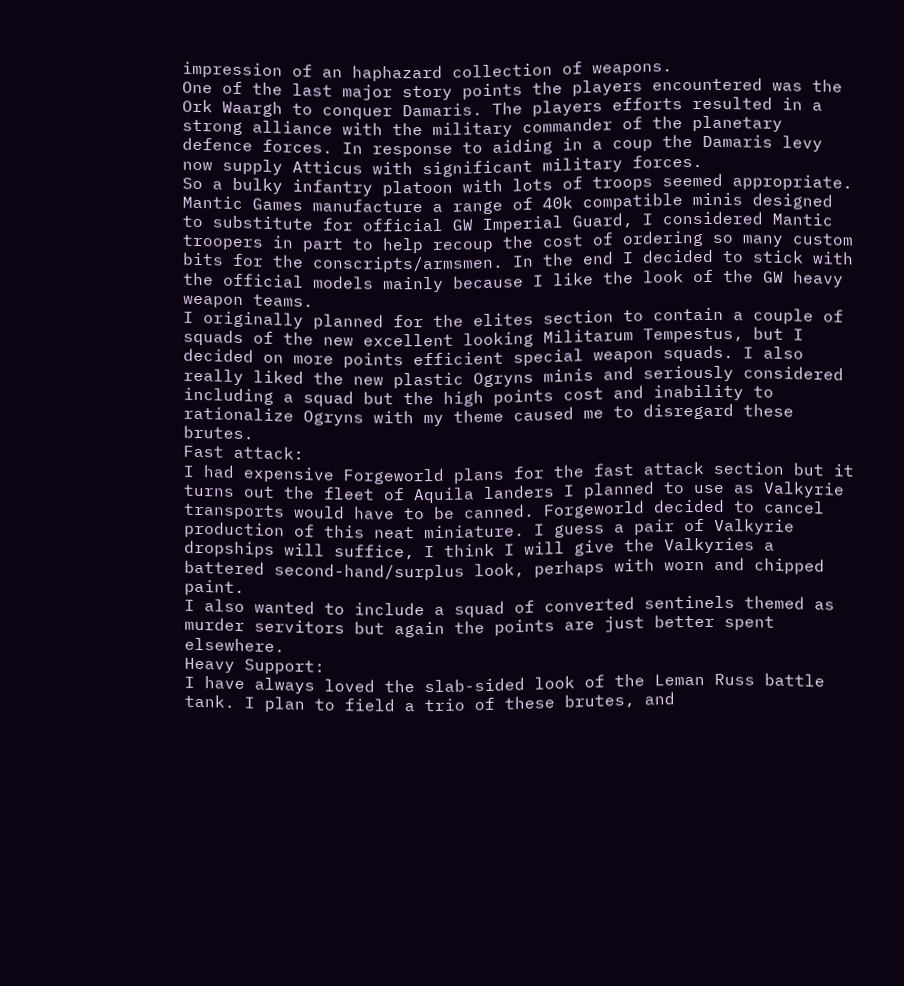impression of an haphazard collection of weapons.
One of the last major story points the players encountered was the Ork Waargh to conquer Damaris. The players efforts resulted in a strong alliance with the military commander of the planetary defence forces. In response to aiding in a coup the Damaris levy now supply Atticus with significant military forces.
So a bulky infantry platoon with lots of troops seemed appropriate. Mantic Games manufacture a range of 40k compatible minis designed to substitute for official GW Imperial Guard, I considered Mantic troopers in part to help recoup the cost of ordering so many custom bits for the conscripts/armsmen. In the end I decided to stick with the official models mainly because I like the look of the GW heavy weapon teams.
I originally planned for the elites section to contain a couple of squads of the new excellent looking Militarum Tempestus, but I decided on more points efficient special weapon squads. I also really liked the new plastic Ogryns minis and seriously considered including a squad but the high points cost and inability to rationalize Ogryns with my theme caused me to disregard these brutes.
Fast attack:
I had expensive Forgeworld plans for the fast attack section but it turns out the fleet of Aquila landers I planned to use as Valkyrie transports would have to be canned. Forgeworld decided to cancel production of this neat miniature. I guess a pair of Valkyrie dropships will suffice, I think I will give the Valkyries a battered second-hand/surplus look, perhaps with worn and chipped paint.
I also wanted to include a squad of converted sentinels themed as murder servitors but again the points are just better spent elsewhere.
Heavy Support:
I have always loved the slab-sided look of the Leman Russ battle tank. I plan to field a trio of these brutes, and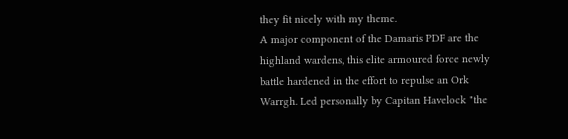they fit nicely with my theme.
A major component of the Damaris PDF are the highland wardens, this elite armoured force newly battle hardened in the effort to repulse an Ork Warrgh. Led personally by Capitan Havelock "the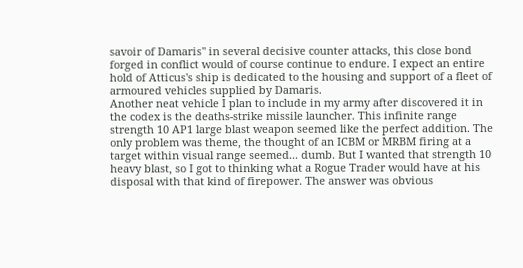savoir of Damaris" in several decisive counter attacks, this close bond forged in conflict would of course continue to endure. I expect an entire hold of Atticus's ship is dedicated to the housing and support of a fleet of armoured vehicles supplied by Damaris.
Another neat vehicle I plan to include in my army after discovered it in the codex is the deaths-strike missile launcher. This infinite range strength 10 AP1 large blast weapon seemed like the perfect addition. The only problem was theme, the thought of an ICBM or MRBM firing at a target within visual range seemed... dumb. But I wanted that strength 10 heavy blast, so I got to thinking what a Rogue Trader would have at his disposal with that kind of firepower. The answer was obvious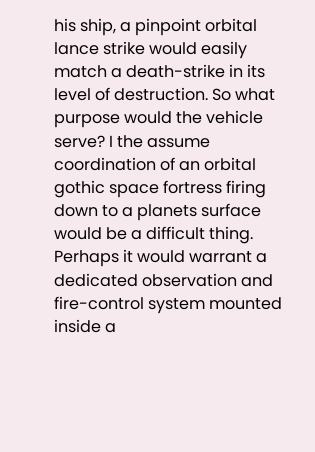his ship, a pinpoint orbital lance strike would easily match a death-strike in its level of destruction. So what purpose would the vehicle serve? I the assume coordination of an orbital gothic space fortress firing down to a planets surface would be a difficult thing. Perhaps it would warrant a dedicated observation and fire-control system mounted inside a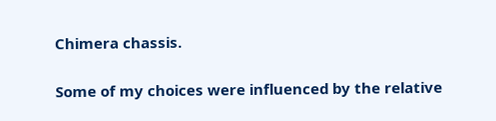Chimera chassis.

Some of my choices were influenced by the relative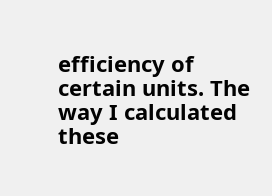efficiency of certain units. The way I calculated these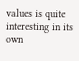values is quite interesting in its own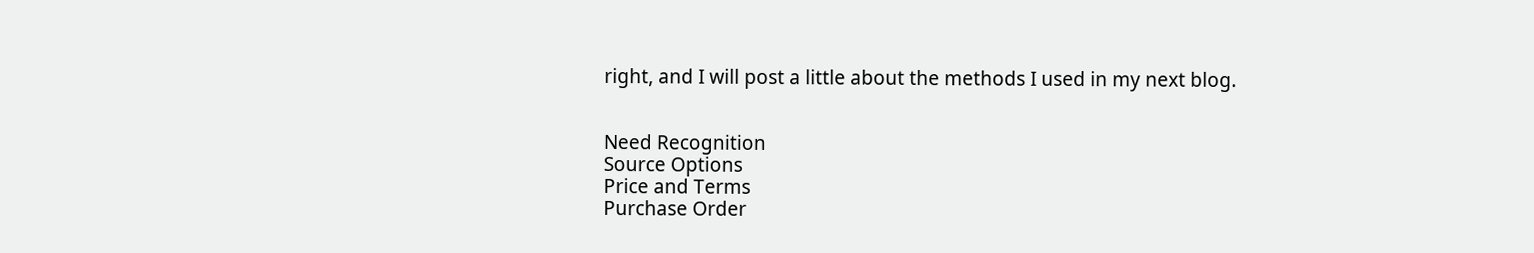right, and I will post a little about the methods I used in my next blog.


Need Recognition
Source Options
Price and Terms
Purchase Order